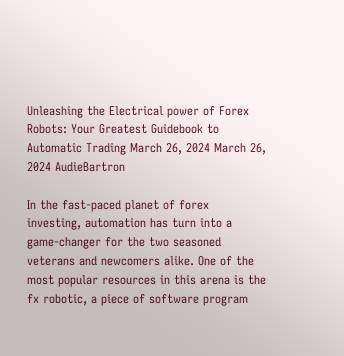Unleashing the Electrical power of Forex Robots: Your Greatest Guidebook to Automatic Trading March 26, 2024 March 26, 2024 AudieBartron

In the fast-paced planet of forex investing, automation has turn into a game-changer for the two seasoned veterans and newcomers alike. One of the most popular resources in this arena is the fx robotic, a piece of software program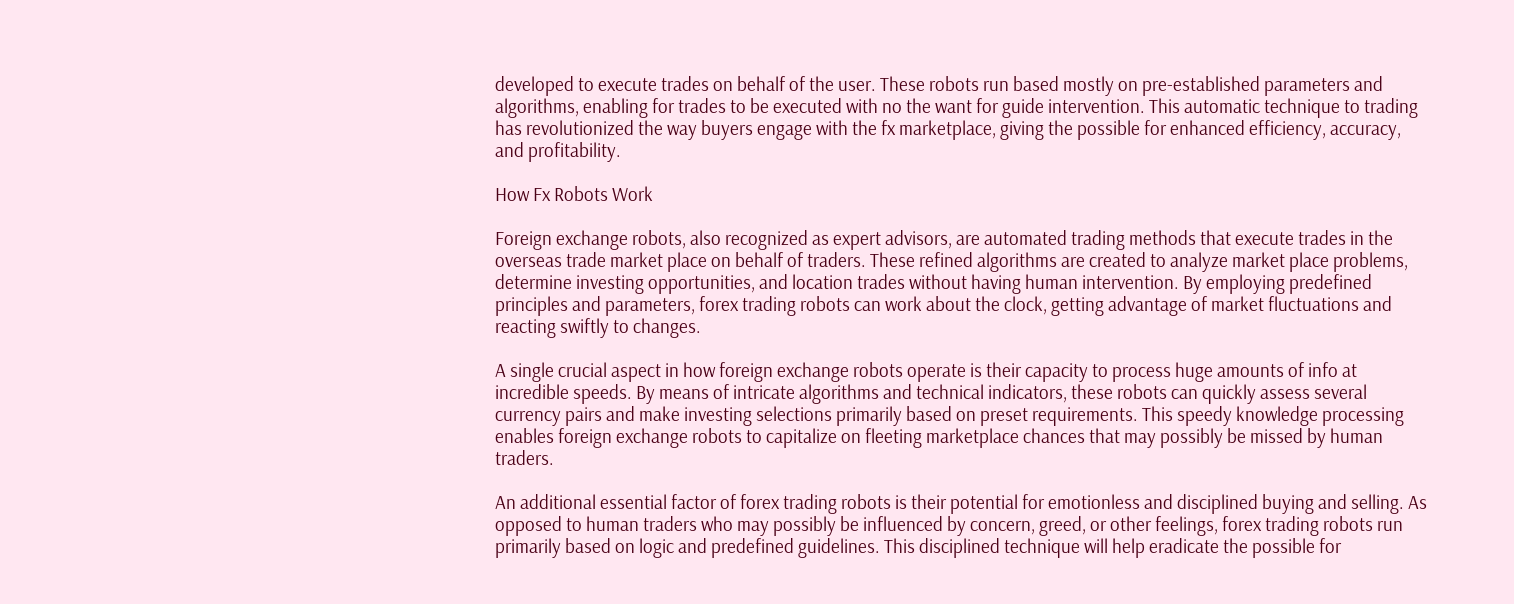developed to execute trades on behalf of the user. These robots run based mostly on pre-established parameters and algorithms, enabling for trades to be executed with no the want for guide intervention. This automatic technique to trading has revolutionized the way buyers engage with the fx marketplace, giving the possible for enhanced efficiency, accuracy, and profitability.

How Fx Robots Work

Foreign exchange robots, also recognized as expert advisors, are automated trading methods that execute trades in the overseas trade market place on behalf of traders. These refined algorithms are created to analyze market place problems, determine investing opportunities, and location trades without having human intervention. By employing predefined principles and parameters, forex trading robots can work about the clock, getting advantage of market fluctuations and reacting swiftly to changes.

A single crucial aspect in how foreign exchange robots operate is their capacity to process huge amounts of info at incredible speeds. By means of intricate algorithms and technical indicators, these robots can quickly assess several currency pairs and make investing selections primarily based on preset requirements. This speedy knowledge processing enables foreign exchange robots to capitalize on fleeting marketplace chances that may possibly be missed by human traders.

An additional essential factor of forex trading robots is their potential for emotionless and disciplined buying and selling. As opposed to human traders who may possibly be influenced by concern, greed, or other feelings, forex trading robots run primarily based on logic and predefined guidelines. This disciplined technique will help eradicate the possible for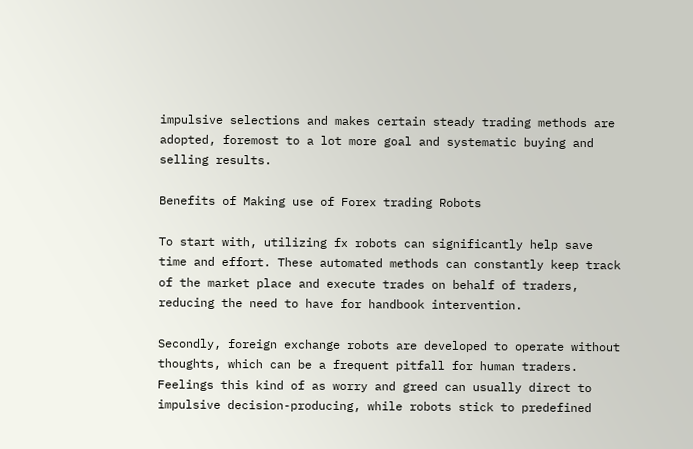impulsive selections and makes certain steady trading methods are adopted, foremost to a lot more goal and systematic buying and selling results.

Benefits of Making use of Forex trading Robots

To start with, utilizing fx robots can significantly help save time and effort. These automated methods can constantly keep track of the market place and execute trades on behalf of traders, reducing the need to have for handbook intervention.

Secondly, foreign exchange robots are developed to operate without thoughts, which can be a frequent pitfall for human traders. Feelings this kind of as worry and greed can usually direct to impulsive decision-producing, while robots stick to predefined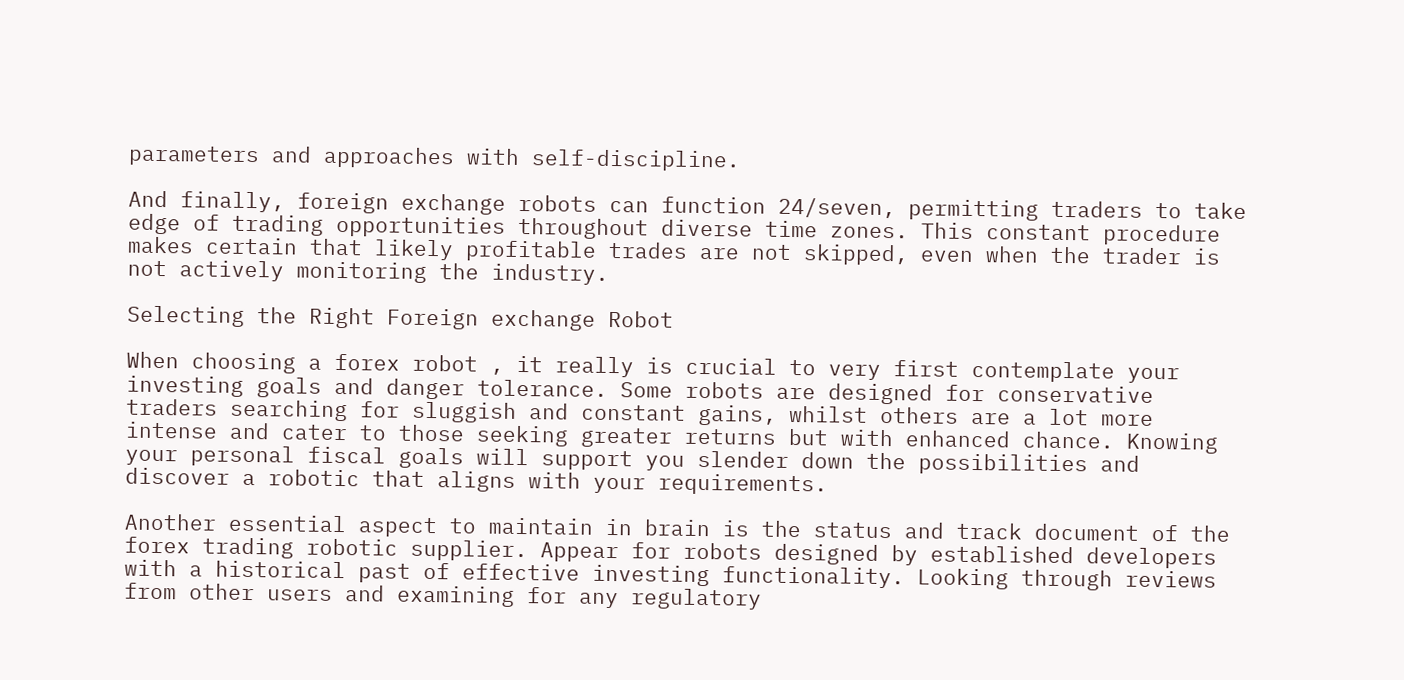parameters and approaches with self-discipline.

And finally, foreign exchange robots can function 24/seven, permitting traders to take edge of trading opportunities throughout diverse time zones. This constant procedure makes certain that likely profitable trades are not skipped, even when the trader is not actively monitoring the industry.

Selecting the Right Foreign exchange Robot

When choosing a forex robot , it really is crucial to very first contemplate your investing goals and danger tolerance. Some robots are designed for conservative traders searching for sluggish and constant gains, whilst others are a lot more intense and cater to those seeking greater returns but with enhanced chance. Knowing your personal fiscal goals will support you slender down the possibilities and discover a robotic that aligns with your requirements.

Another essential aspect to maintain in brain is the status and track document of the forex trading robotic supplier. Appear for robots designed by established developers with a historical past of effective investing functionality. Looking through reviews from other users and examining for any regulatory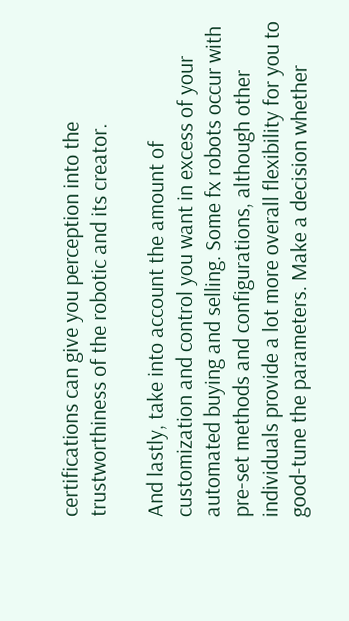certifications can give you perception into the trustworthiness of the robotic and its creator.

And lastly, take into account the amount of customization and control you want in excess of your automated buying and selling. Some fx robots occur with pre-set methods and configurations, although other individuals provide a lot more overall flexibility for you to good-tune the parameters. Make a decision whether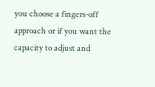you choose a fingers-off approach or if you want the capacity to adjust and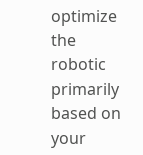optimize the robotic primarily based on your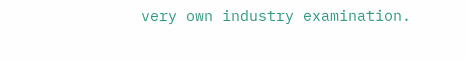very own industry examination.